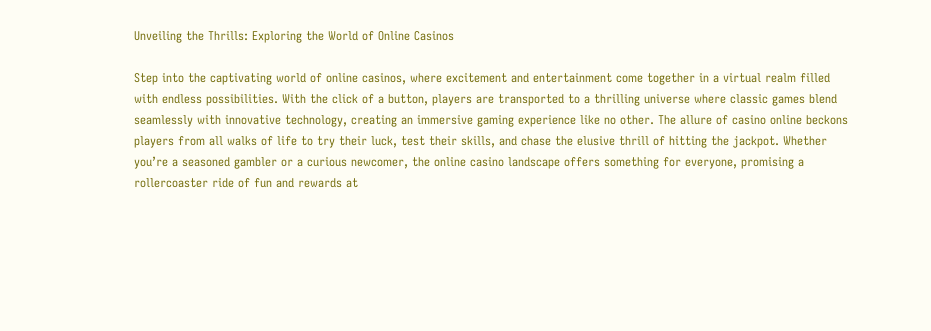Unveiling the Thrills: Exploring the World of Online Casinos

Step into the captivating world of online casinos, where excitement and entertainment come together in a virtual realm filled with endless possibilities. With the click of a button, players are transported to a thrilling universe where classic games blend seamlessly with innovative technology, creating an immersive gaming experience like no other. The allure of casino online beckons players from all walks of life to try their luck, test their skills, and chase the elusive thrill of hitting the jackpot. Whether you’re a seasoned gambler or a curious newcomer, the online casino landscape offers something for everyone, promising a rollercoaster ride of fun and rewards at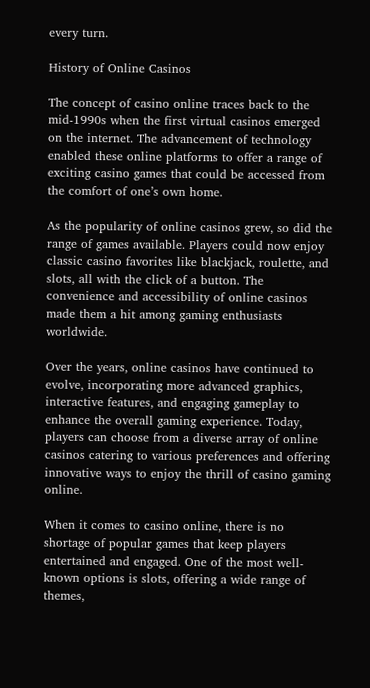every turn.

History of Online Casinos

The concept of casino online traces back to the mid-1990s when the first virtual casinos emerged on the internet. The advancement of technology enabled these online platforms to offer a range of exciting casino games that could be accessed from the comfort of one’s own home.

As the popularity of online casinos grew, so did the range of games available. Players could now enjoy classic casino favorites like blackjack, roulette, and slots, all with the click of a button. The convenience and accessibility of online casinos made them a hit among gaming enthusiasts worldwide.

Over the years, online casinos have continued to evolve, incorporating more advanced graphics, interactive features, and engaging gameplay to enhance the overall gaming experience. Today, players can choose from a diverse array of online casinos catering to various preferences and offering innovative ways to enjoy the thrill of casino gaming online.

When it comes to casino online, there is no shortage of popular games that keep players entertained and engaged. One of the most well-known options is slots, offering a wide range of themes,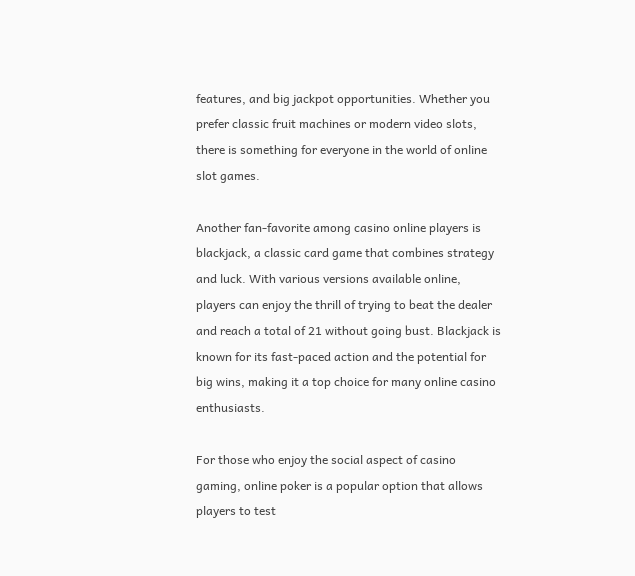features, and big jackpot opportunities. Whether you prefer classic fruit machines or modern video slots, there is something for everyone in the world of online slot games.

Another fan-favorite among casino online players is blackjack, a classic card game that combines strategy and luck. With various versions available online, players can enjoy the thrill of trying to beat the dealer and reach a total of 21 without going bust. Blackjack is known for its fast-paced action and the potential for big wins, making it a top choice for many online casino enthusiasts.

For those who enjoy the social aspect of casino gaming, online poker is a popular option that allows players to test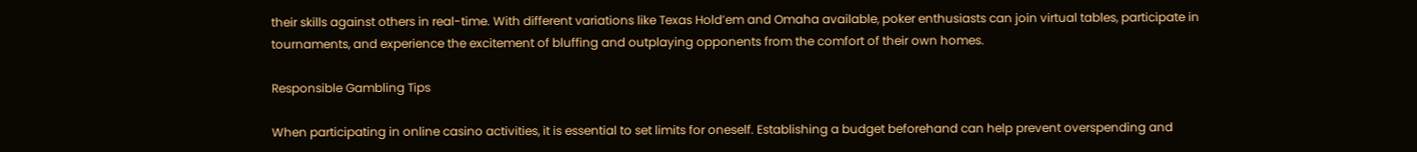their skills against others in real-time. With different variations like Texas Hold’em and Omaha available, poker enthusiasts can join virtual tables, participate in tournaments, and experience the excitement of bluffing and outplaying opponents from the comfort of their own homes.

Responsible Gambling Tips

When participating in online casino activities, it is essential to set limits for oneself. Establishing a budget beforehand can help prevent overspending and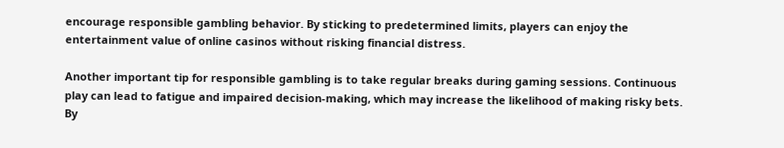encourage responsible gambling behavior. By sticking to predetermined limits, players can enjoy the entertainment value of online casinos without risking financial distress.

Another important tip for responsible gambling is to take regular breaks during gaming sessions. Continuous play can lead to fatigue and impaired decision-making, which may increase the likelihood of making risky bets. By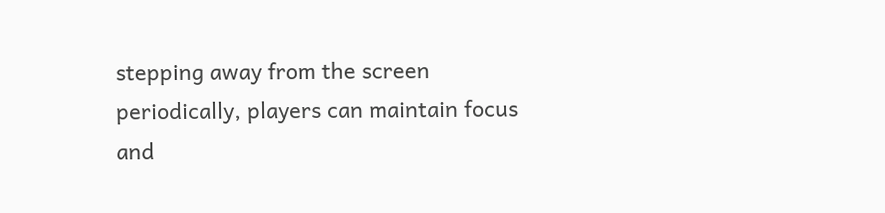stepping away from the screen periodically, players can maintain focus and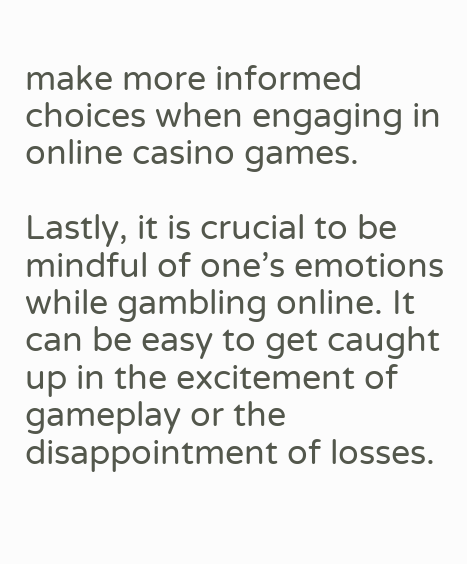make more informed choices when engaging in online casino games.

Lastly, it is crucial to be mindful of one’s emotions while gambling online. It can be easy to get caught up in the excitement of gameplay or the disappointment of losses.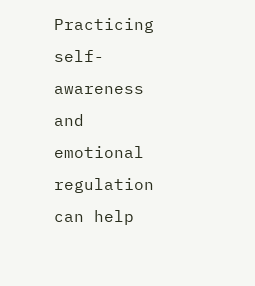Practicing self-awareness and emotional regulation can help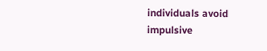individuals avoid impulsive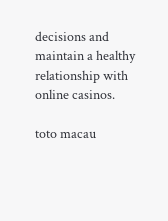decisions and maintain a healthy relationship with online casinos.

toto macau